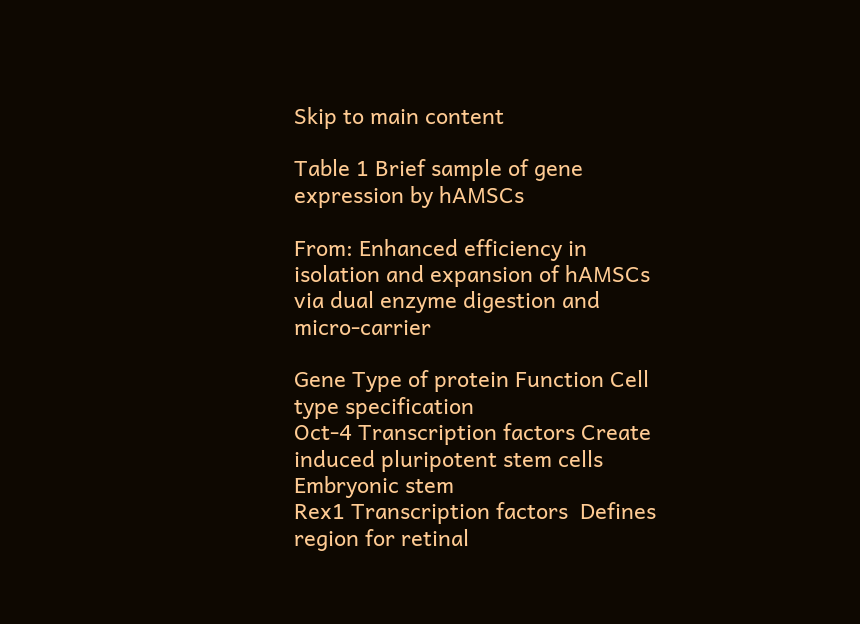Skip to main content

Table 1 Brief sample of gene expression by hAMSCs

From: Enhanced efficiency in isolation and expansion of hAMSCs via dual enzyme digestion and micro-carrier

Gene Type of protein Function Cell type specification
Oct-4 Transcription factors Create induced pluripotent stem cells Embryonic stem
Rex1 Transcription factors  Defines region for retinal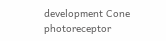development Cone photoreceptor